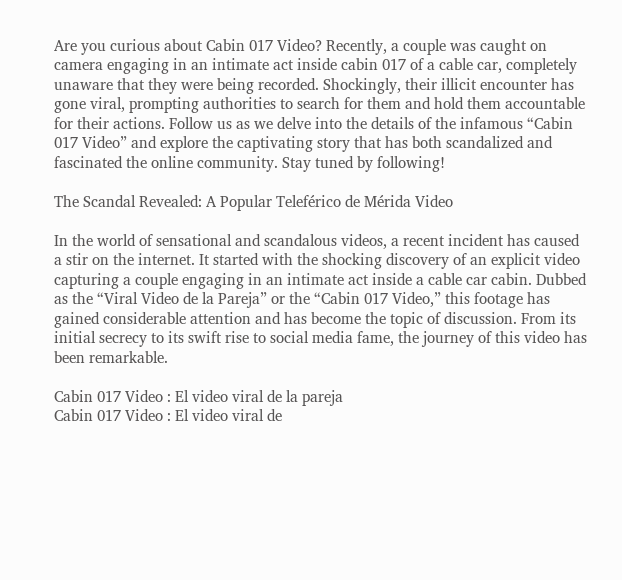Are you curious about Cabin 017 Video? Recently, a couple was caught on camera engaging in an intimate act inside cabin 017 of a cable car, completely unaware that they were being recorded. Shockingly, their illicit encounter has gone viral, prompting authorities to search for them and hold them accountable for their actions. Follow us as we delve into the details of the infamous “Cabin 017 Video” and explore the captivating story that has both scandalized and fascinated the online community. Stay tuned by following!

The Scandal Revealed: A Popular Teleférico de Mérida Video

In the world of sensational and scandalous videos, a recent incident has caused a stir on the internet. It started with the shocking discovery of an explicit video capturing a couple engaging in an intimate act inside a cable car cabin. Dubbed as the “Viral Video de la Pareja” or the “Cabin 017 Video,” this footage has gained considerable attention and has become the topic of discussion. From its initial secrecy to its swift rise to social media fame, the journey of this video has been remarkable.

Cabin 017 Video : El video viral de la pareja
Cabin 017 Video : El video viral de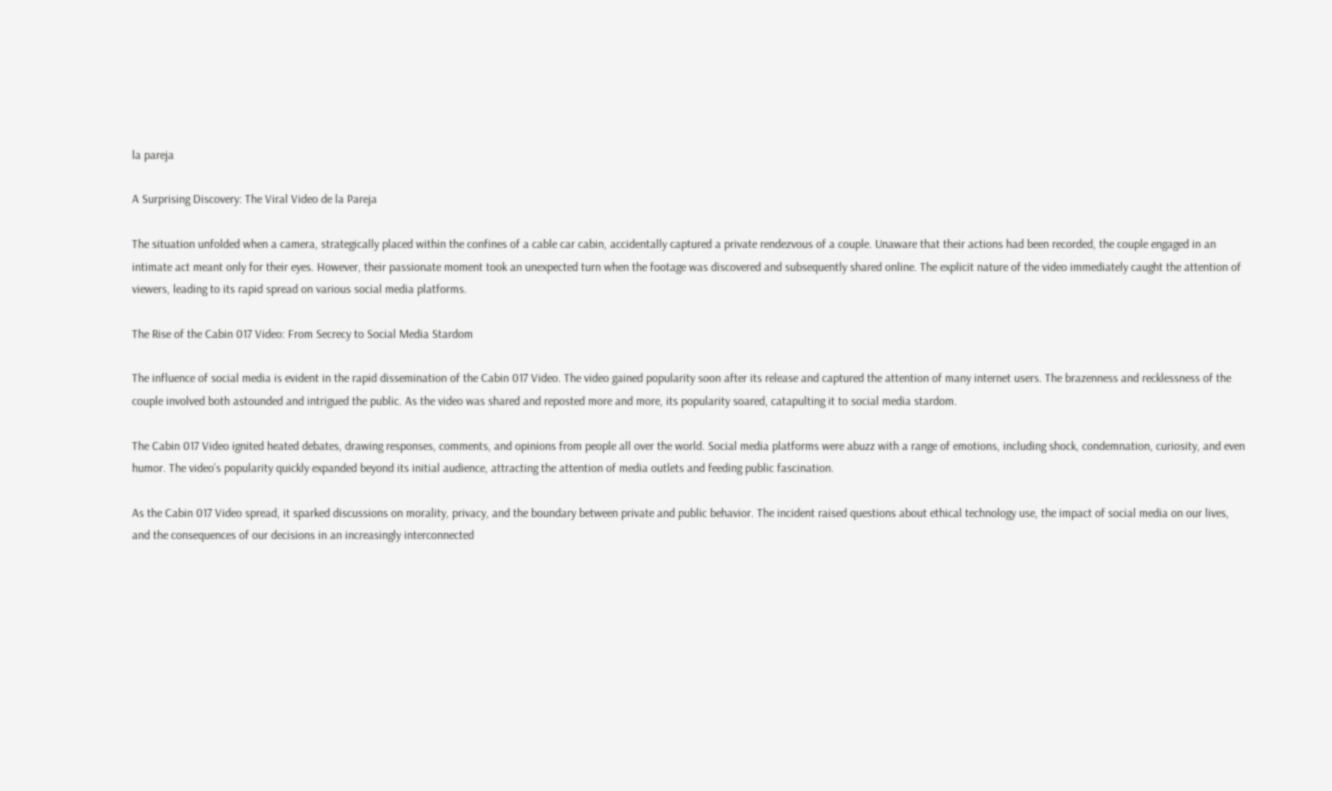la pareja

A Surprising Discovery: The Viral Video de la Pareja

The situation unfolded when a camera, strategically placed within the confines of a cable car cabin, accidentally captured a private rendezvous of a couple. Unaware that their actions had been recorded, the couple engaged in an intimate act meant only for their eyes. However, their passionate moment took an unexpected turn when the footage was discovered and subsequently shared online. The explicit nature of the video immediately caught the attention of viewers, leading to its rapid spread on various social media platforms.

The Rise of the Cabin 017 Video: From Secrecy to Social Media Stardom

The influence of social media is evident in the rapid dissemination of the Cabin 017 Video. The video gained popularity soon after its release and captured the attention of many internet users. The brazenness and recklessness of the couple involved both astounded and intrigued the public. As the video was shared and reposted more and more, its popularity soared, catapulting it to social media stardom.

The Cabin 017 Video ignited heated debates, drawing responses, comments, and opinions from people all over the world. Social media platforms were abuzz with a range of emotions, including shock, condemnation, curiosity, and even humor. The video’s popularity quickly expanded beyond its initial audience, attracting the attention of media outlets and feeding public fascination.

As the Cabin 017 Video spread, it sparked discussions on morality, privacy, and the boundary between private and public behavior. The incident raised questions about ethical technology use, the impact of social media on our lives, and the consequences of our decisions in an increasingly interconnected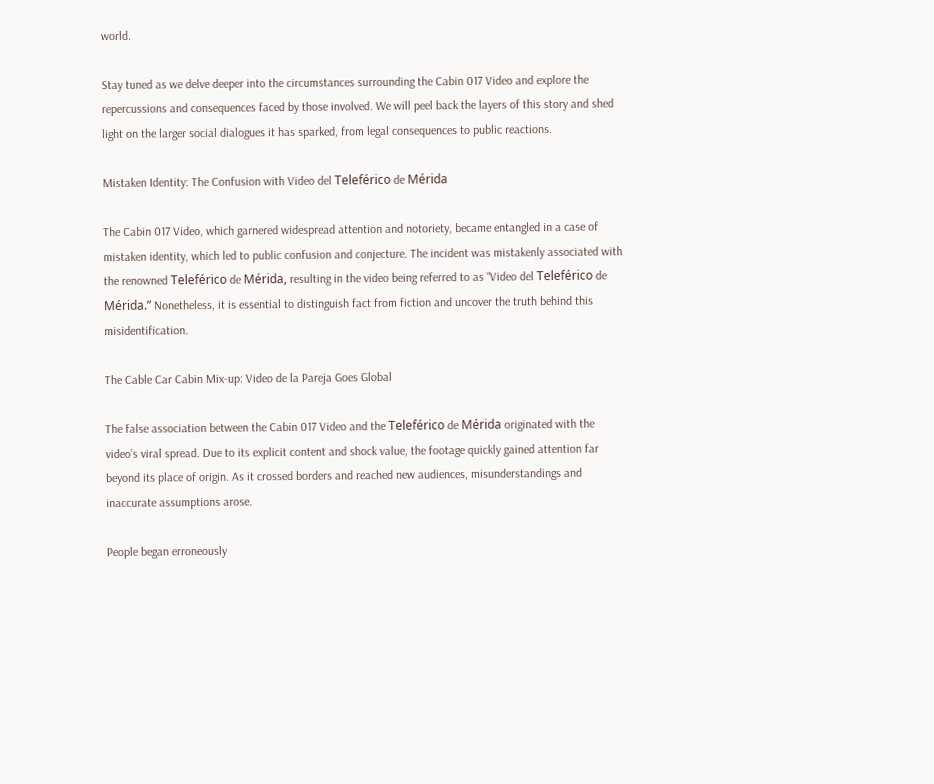world.

Stay tuned as we delve deeper into the circumstances surrounding the Cabin 017 Video and explore the repercussions and consequences faced by those involved. We will peel back the layers of this story and shed light on the larger social dialogues it has sparked, from legal consequences to public reactions.

Mistaken Identity: The Confusion with Video del Teleférico de Mérida

The Cabin 017 Video, which garnered widespread attention and notoriety, became entangled in a case of mistaken identity, which led to public confusion and conjecture. The incident was mistakenly associated with the renowned Teleférico de Mérida, resulting in the video being referred to as “Video del Teleférico de Mérida.” Nonetheless, it is essential to distinguish fact from fiction and uncover the truth behind this misidentification.

The Cable Car Cabin Mix-up: Video de la Pareja Goes Global

The false association between the Cabin 017 Video and the Teleférico de Mérida originated with the video’s viral spread. Due to its explicit content and shock value, the footage quickly gained attention far beyond its place of origin. As it crossed borders and reached new audiences, misunderstandings and inaccurate assumptions arose.

People began erroneously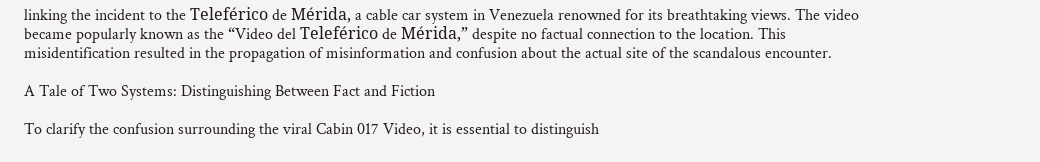linking the incident to the Teleférico de Mérida, a cable car system in Venezuela renowned for its breathtaking views. The video became popularly known as the “Video del Teleférico de Mérida,” despite no factual connection to the location. This misidentification resulted in the propagation of misinformation and confusion about the actual site of the scandalous encounter.

A Tale of Two Systems: Distinguishing Between Fact and Fiction

To clarify the confusion surrounding the viral Cabin 017 Video, it is essential to distinguish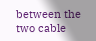between the two cable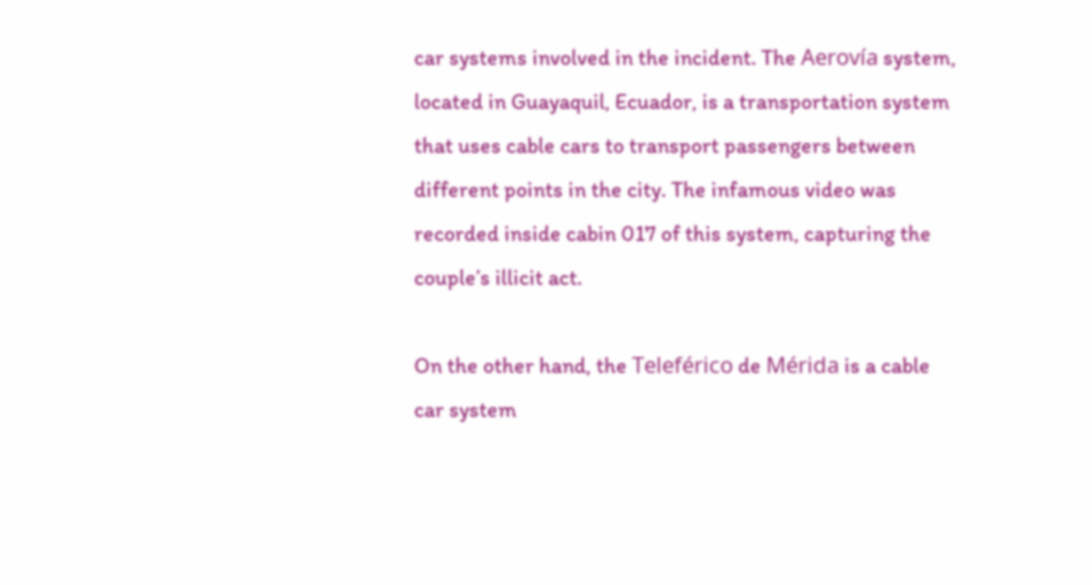car systems involved in the incident. The Aerovía system, located in Guayaquil, Ecuador, is a transportation system that uses cable cars to transport passengers between different points in the city. The infamous video was recorded inside cabin 017 of this system, capturing the couple’s illicit act.

On the other hand, the Teleférico de Mérida is a cable car system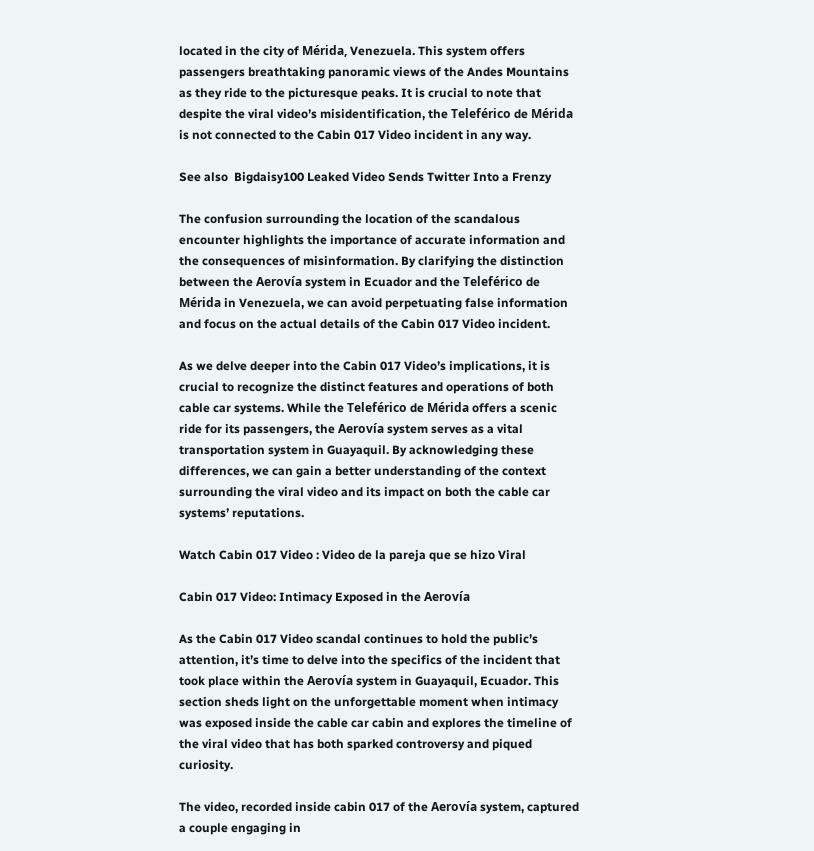located in the city of Mérida, Venezuela. This system offers passengers breathtaking panoramic views of the Andes Mountains as they ride to the picturesque peaks. It is crucial to note that despite the viral video’s misidentification, the Teleférico de Mérida is not connected to the Cabin 017 Video incident in any way.

See also  Bigdaisy100 Leaked Video Sends Twitter Into a Frenzy

The confusion surrounding the location of the scandalous encounter highlights the importance of accurate information and the consequences of misinformation. By clarifying the distinction between the Aerovía system in Ecuador and the Teleférico de Mérida in Venezuela, we can avoid perpetuating false information and focus on the actual details of the Cabin 017 Video incident.

As we delve deeper into the Cabin 017 Video’s implications, it is crucial to recognize the distinct features and operations of both cable car systems. While the Teleférico de Mérida offers a scenic ride for its passengers, the Aerovía system serves as a vital transportation system in Guayaquil. By acknowledging these differences, we can gain a better understanding of the context surrounding the viral video and its impact on both the cable car systems’ reputations.

Watch Cabin 017 Video : Video de la pareja que se hizo Viral

Cabin 017 Video: Intimacy Exposed in the Aerovía

As the Cabin 017 Video scandal continues to hold the public’s attention, it’s time to delve into the specifics of the incident that took place within the Aerovía system in Guayaquil, Ecuador. This section sheds light on the unforgettable moment when intimacy was exposed inside the cable car cabin and explores the timeline of the viral video that has both sparked controversy and piqued curiosity.

The video, recorded inside cabin 017 of the Aerovía system, captured a couple engaging in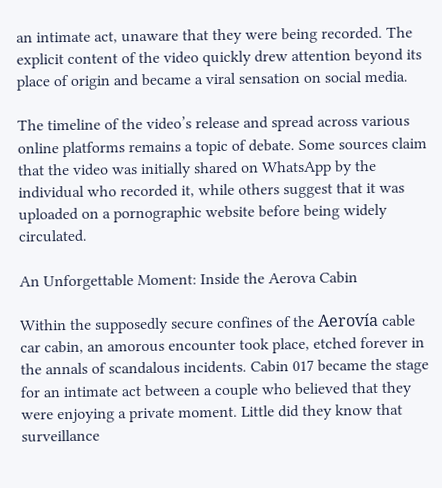an intimate act, unaware that they were being recorded. The explicit content of the video quickly drew attention beyond its place of origin and became a viral sensation on social media.

The timeline of the video’s release and spread across various online platforms remains a topic of debate. Some sources claim that the video was initially shared on WhatsApp by the individual who recorded it, while others suggest that it was uploaded on a pornographic website before being widely circulated.

An Unforgettable Moment: Inside the Aerova Cabin

Within the supposedly secure confines of the Aerovía cable car cabin, an amorous encounter took place, etched forever in the annals of scandalous incidents. Cabin 017 became the stage for an intimate act between a couple who believed that they were enjoying a private moment. Little did they know that surveillance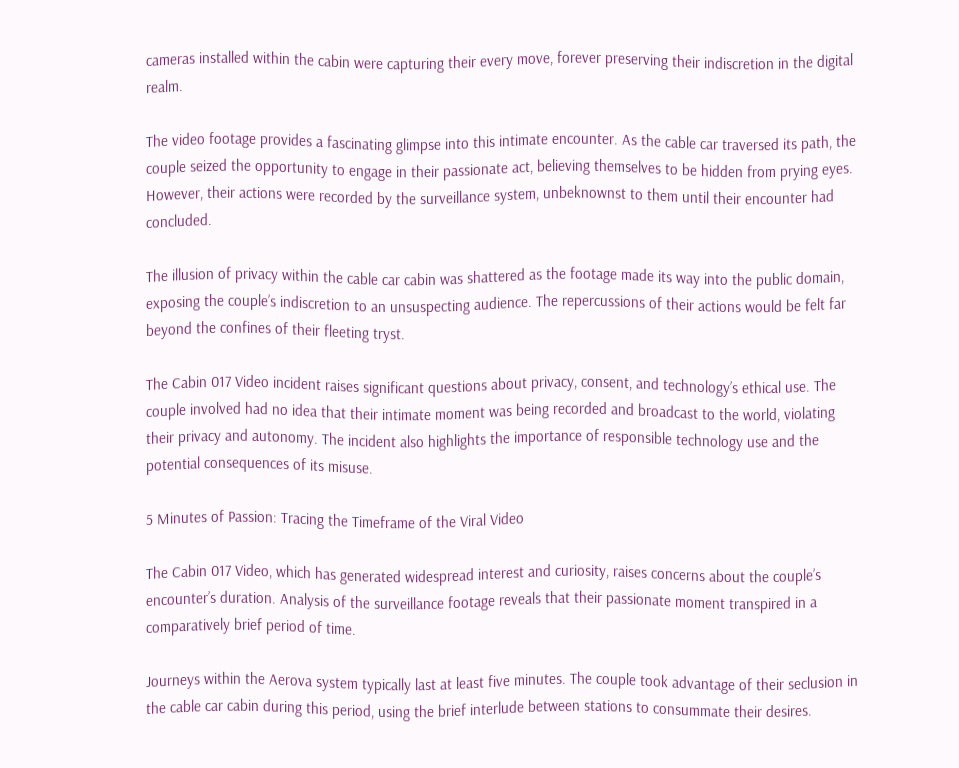cameras installed within the cabin were capturing their every move, forever preserving their indiscretion in the digital realm.

The video footage provides a fascinating glimpse into this intimate encounter. As the cable car traversed its path, the couple seized the opportunity to engage in their passionate act, believing themselves to be hidden from prying eyes. However, their actions were recorded by the surveillance system, unbeknownst to them until their encounter had concluded.

The illusion of privacy within the cable car cabin was shattered as the footage made its way into the public domain, exposing the couple’s indiscretion to an unsuspecting audience. The repercussions of their actions would be felt far beyond the confines of their fleeting tryst.

The Cabin 017 Video incident raises significant questions about privacy, consent, and technology’s ethical use. The couple involved had no idea that their intimate moment was being recorded and broadcast to the world, violating their privacy and autonomy. The incident also highlights the importance of responsible technology use and the potential consequences of its misuse.

5 Minutes of Passion: Tracing the Timeframe of the Viral Video

The Cabin 017 Video, which has generated widespread interest and curiosity, raises concerns about the couple’s encounter’s duration. Analysis of the surveillance footage reveals that their passionate moment transpired in a comparatively brief period of time.

Journeys within the Aerova system typically last at least five minutes. The couple took advantage of their seclusion in the cable car cabin during this period, using the brief interlude between stations to consummate their desires.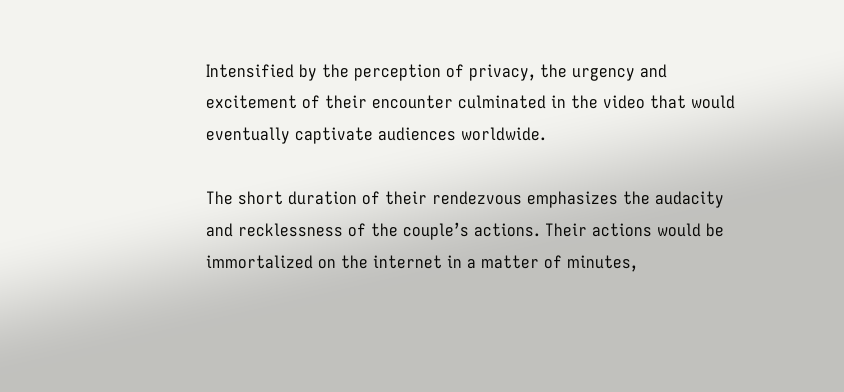Intensified by the perception of privacy, the urgency and excitement of their encounter culminated in the video that would eventually captivate audiences worldwide.

The short duration of their rendezvous emphasizes the audacity and recklessness of the couple’s actions. Their actions would be immortalized on the internet in a matter of minutes,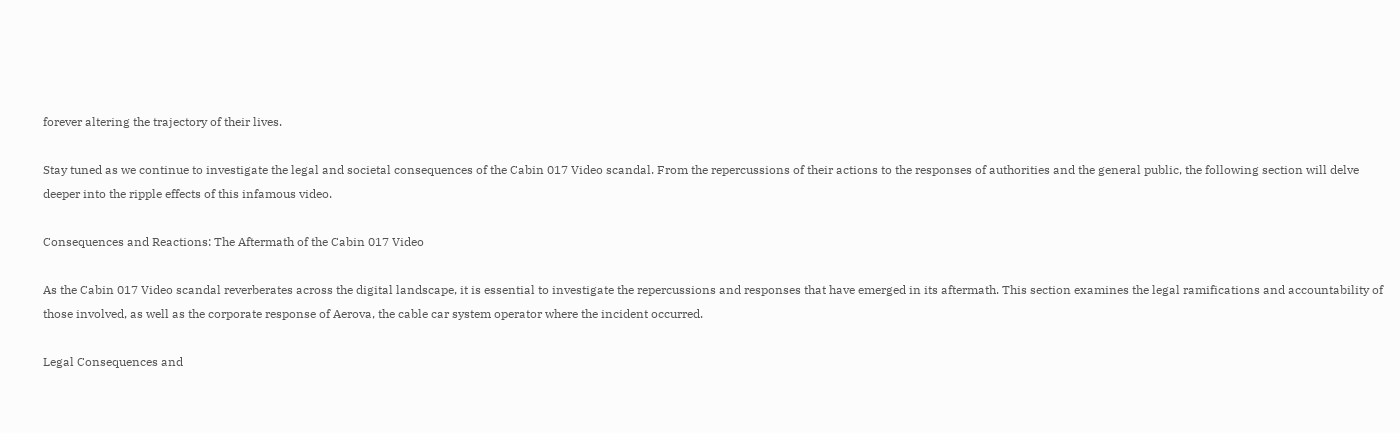forever altering the trajectory of their lives.

Stay tuned as we continue to investigate the legal and societal consequences of the Cabin 017 Video scandal. From the repercussions of their actions to the responses of authorities and the general public, the following section will delve deeper into the ripple effects of this infamous video.

Consequences and Reactions: The Aftermath of the Cabin 017 Video

As the Cabin 017 Video scandal reverberates across the digital landscape, it is essential to investigate the repercussions and responses that have emerged in its aftermath. This section examines the legal ramifications and accountability of those involved, as well as the corporate response of Aerova, the cable car system operator where the incident occurred.

Legal Consequences and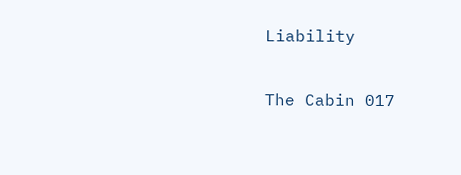Liability

The Cabin 017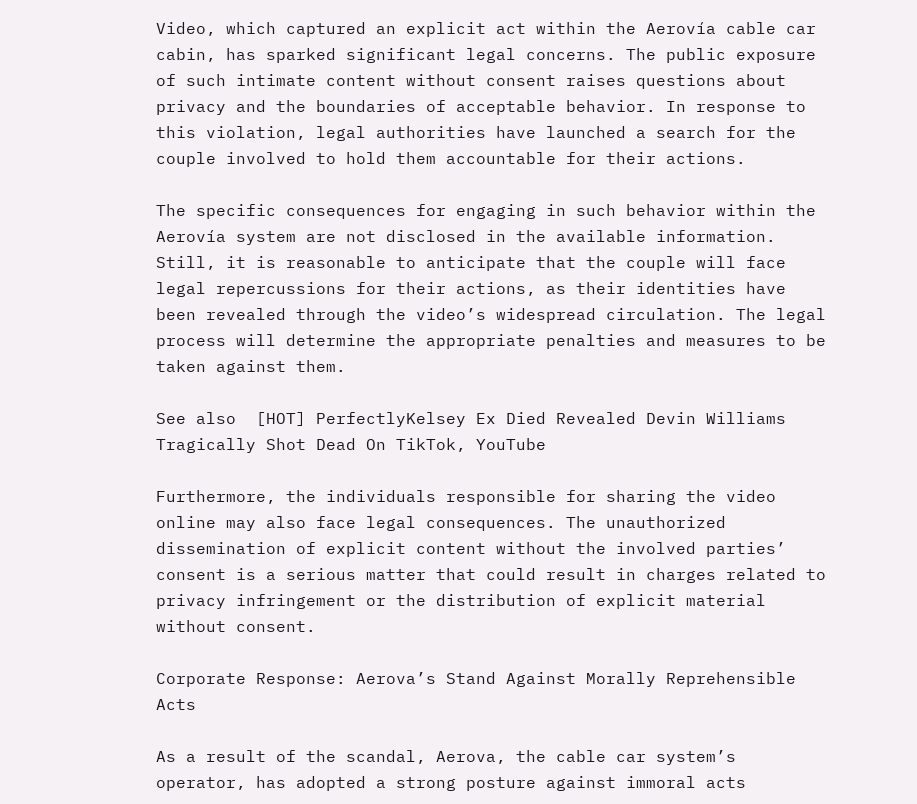Video, which captured an explicit act within the Aerovía cable car cabin, has sparked significant legal concerns. The public exposure of such intimate content without consent raises questions about privacy and the boundaries of acceptable behavior. In response to this violation, legal authorities have launched a search for the couple involved to hold them accountable for their actions.

The specific consequences for engaging in such behavior within the Aerovía system are not disclosed in the available information. Still, it is reasonable to anticipate that the couple will face legal repercussions for their actions, as their identities have been revealed through the video’s widespread circulation. The legal process will determine the appropriate penalties and measures to be taken against them.

See also  [HOT] PerfectlyKelsey Ex Died Revealed Devin Williams Tragically Shot Dead On TikTok, YouTube

Furthermore, the individuals responsible for sharing the video online may also face legal consequences. The unauthorized dissemination of explicit content without the involved parties’ consent is a serious matter that could result in charges related to privacy infringement or the distribution of explicit material without consent.

Corporate Response: Aerova’s Stand Against Morally Reprehensible Acts

As a result of the scandal, Aerova, the cable car system’s operator, has adopted a strong posture against immoral acts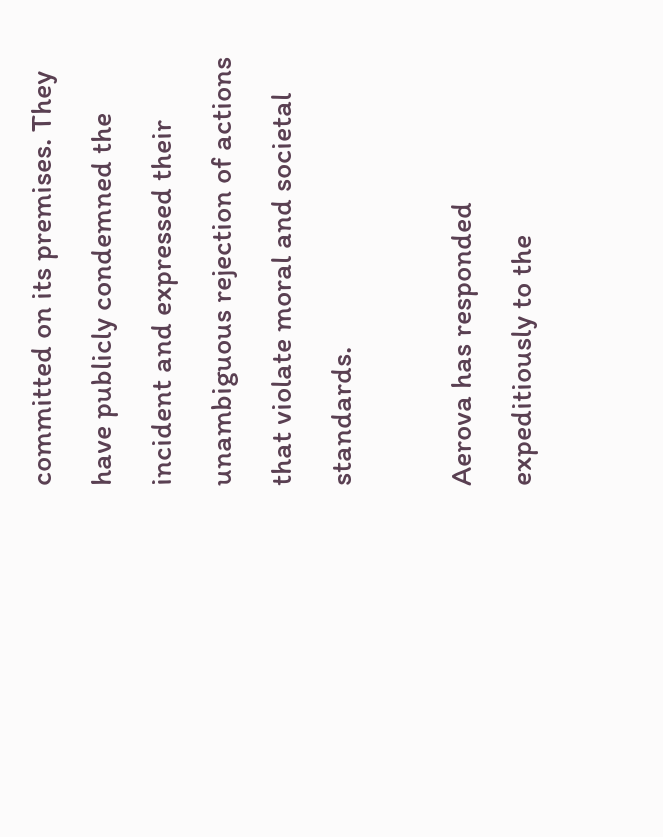committed on its premises. They have publicly condemned the incident and expressed their unambiguous rejection of actions that violate moral and societal standards.

Aerova has responded expeditiously to the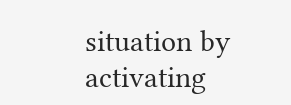situation by activating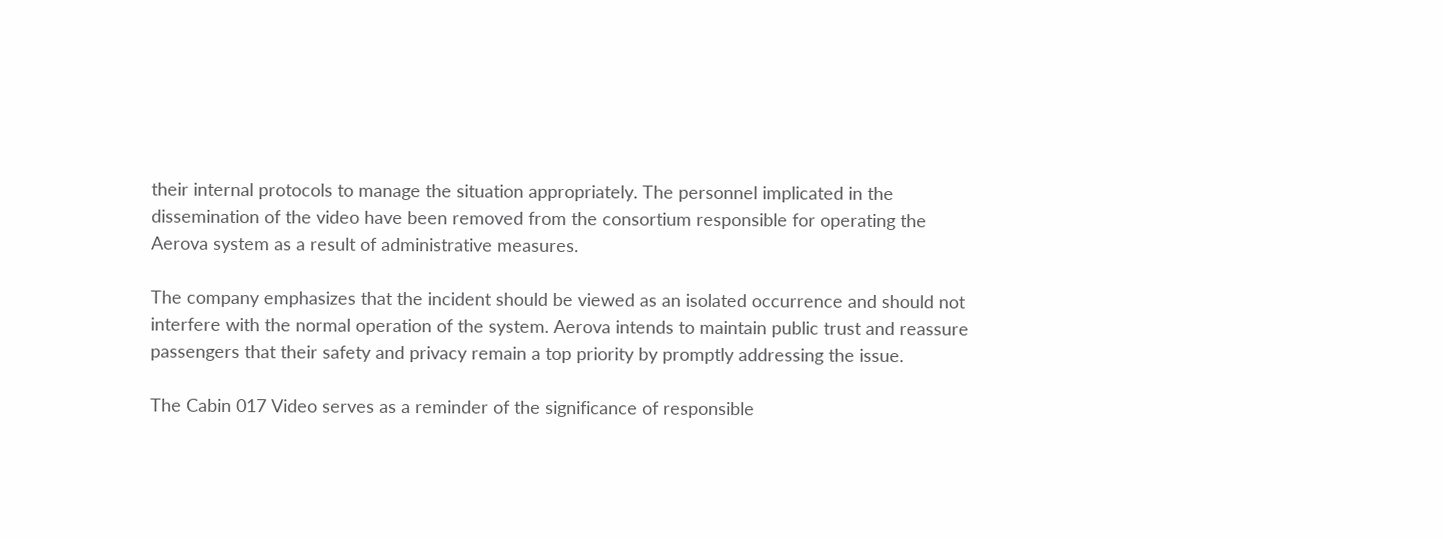their internal protocols to manage the situation appropriately. The personnel implicated in the dissemination of the video have been removed from the consortium responsible for operating the Aerova system as a result of administrative measures.

The company emphasizes that the incident should be viewed as an isolated occurrence and should not interfere with the normal operation of the system. Aerova intends to maintain public trust and reassure passengers that their safety and privacy remain a top priority by promptly addressing the issue.

The Cabin 017 Video serves as a reminder of the significance of responsible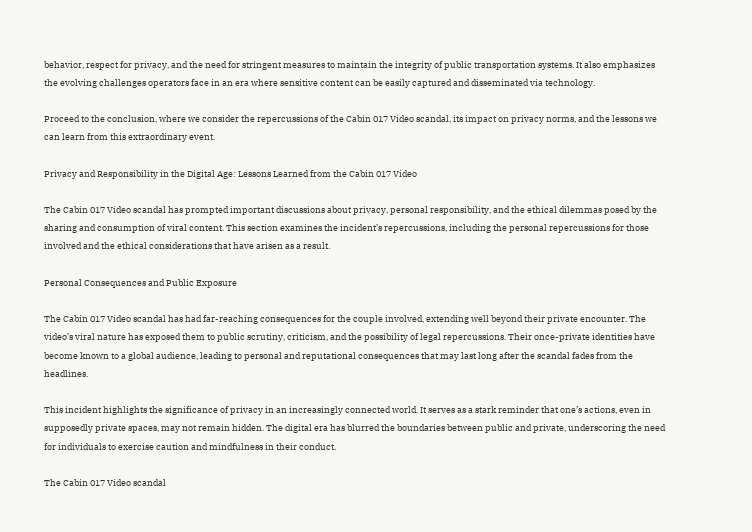behavior, respect for privacy, and the need for stringent measures to maintain the integrity of public transportation systems. It also emphasizes the evolving challenges operators face in an era where sensitive content can be easily captured and disseminated via technology.

Proceed to the conclusion, where we consider the repercussions of the Cabin 017 Video scandal, its impact on privacy norms, and the lessons we can learn from this extraordinary event.

Privacy and Responsibility in the Digital Age: Lessons Learned from the Cabin 017 Video

The Cabin 017 Video scandal has prompted important discussions about privacy, personal responsibility, and the ethical dilemmas posed by the sharing and consumption of viral content. This section examines the incident’s repercussions, including the personal repercussions for those involved and the ethical considerations that have arisen as a result.

Personal Consequences and Public Exposure

The Cabin 017 Video scandal has had far-reaching consequences for the couple involved, extending well beyond their private encounter. The video’s viral nature has exposed them to public scrutiny, criticism, and the possibility of legal repercussions. Their once-private identities have become known to a global audience, leading to personal and reputational consequences that may last long after the scandal fades from the headlines.

This incident highlights the significance of privacy in an increasingly connected world. It serves as a stark reminder that one’s actions, even in supposedly private spaces, may not remain hidden. The digital era has blurred the boundaries between public and private, underscoring the need for individuals to exercise caution and mindfulness in their conduct.

The Cabin 017 Video scandal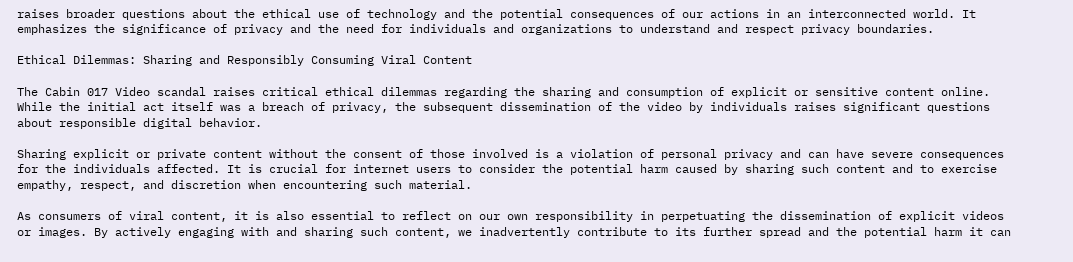raises broader questions about the ethical use of technology and the potential consequences of our actions in an interconnected world. It emphasizes the significance of privacy and the need for individuals and organizations to understand and respect privacy boundaries.

Ethical Dilemmas: Sharing and Responsibly Consuming Viral Content

The Cabin 017 Video scandal raises critical ethical dilemmas regarding the sharing and consumption of explicit or sensitive content online. While the initial act itself was a breach of privacy, the subsequent dissemination of the video by individuals raises significant questions about responsible digital behavior.

Sharing explicit or private content without the consent of those involved is a violation of personal privacy and can have severe consequences for the individuals affected. It is crucial for internet users to consider the potential harm caused by sharing such content and to exercise empathy, respect, and discretion when encountering such material.

As consumers of viral content, it is also essential to reflect on our own responsibility in perpetuating the dissemination of explicit videos or images. By actively engaging with and sharing such content, we inadvertently contribute to its further spread and the potential harm it can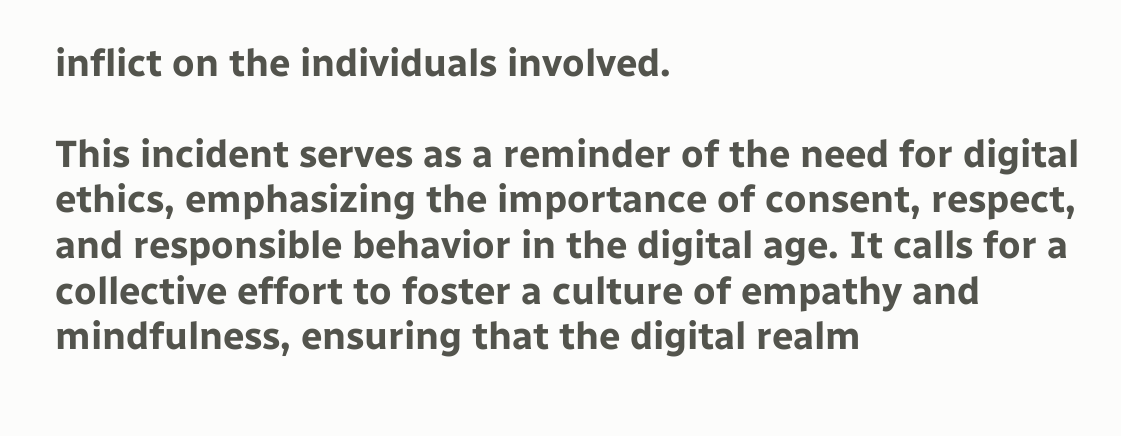inflict on the individuals involved.

This incident serves as a reminder of the need for digital ethics, emphasizing the importance of consent, respect, and responsible behavior in the digital age. It calls for a collective effort to foster a culture of empathy and mindfulness, ensuring that the digital realm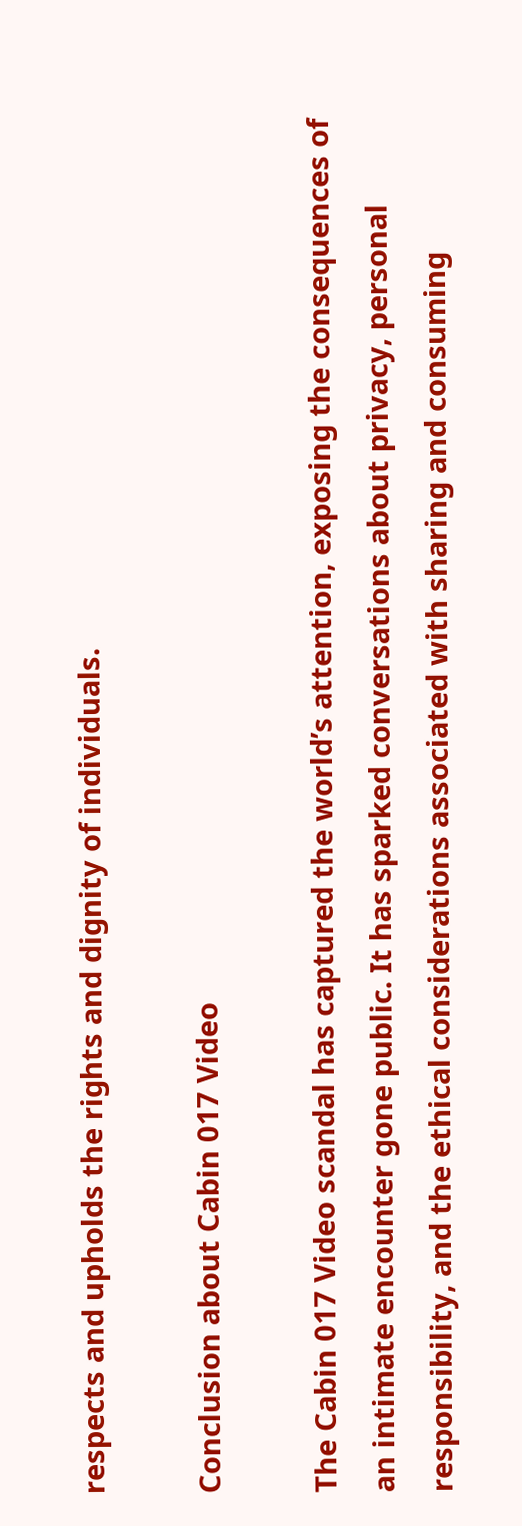respects and upholds the rights and dignity of individuals.

Conclusion about Cabin 017 Video

The Cabin 017 Video scandal has captured the world’s attention, exposing the consequences of an intimate encounter gone public. It has sparked conversations about privacy, personal responsibility, and the ethical considerations associated with sharing and consuming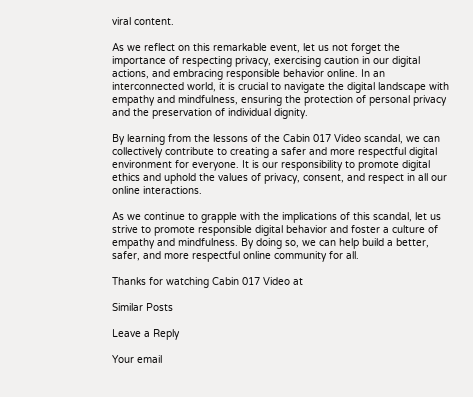viral content.

As we reflect on this remarkable event, let us not forget the importance of respecting privacy, exercising caution in our digital actions, and embracing responsible behavior online. In an interconnected world, it is crucial to navigate the digital landscape with empathy and mindfulness, ensuring the protection of personal privacy and the preservation of individual dignity.

By learning from the lessons of the Cabin 017 Video scandal, we can collectively contribute to creating a safer and more respectful digital environment for everyone. It is our responsibility to promote digital ethics and uphold the values of privacy, consent, and respect in all our online interactions.

As we continue to grapple with the implications of this scandal, let us strive to promote responsible digital behavior and foster a culture of empathy and mindfulness. By doing so, we can help build a better, safer, and more respectful online community for all.

Thanks for watching Cabin 017 Video at

Similar Posts

Leave a Reply

Your email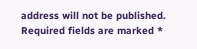address will not be published. Required fields are marked *